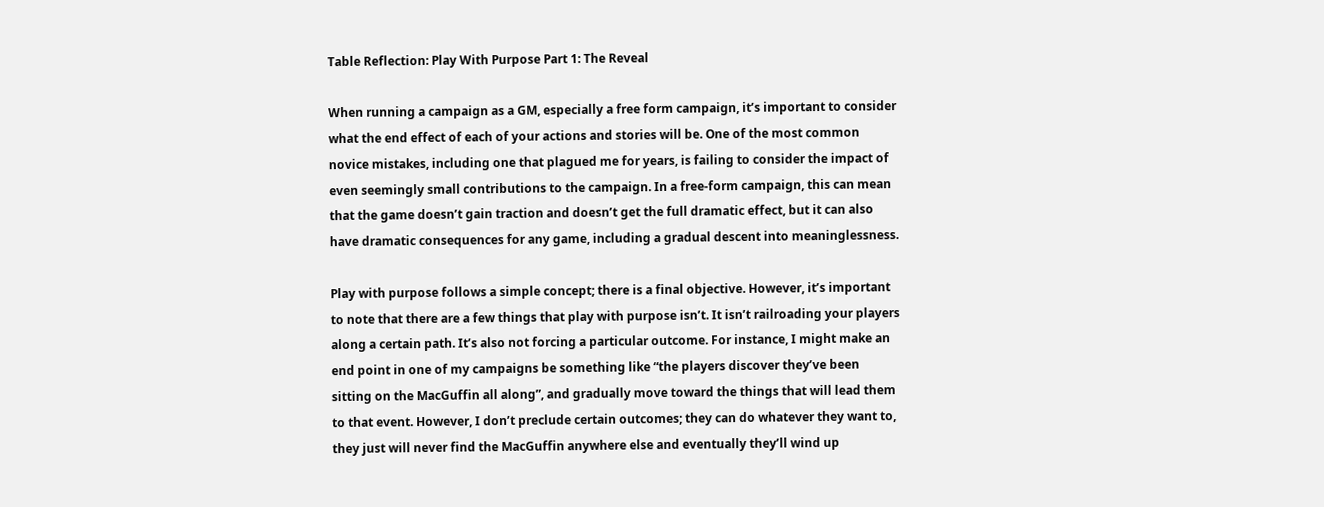Table Reflection: Play With Purpose Part 1: The Reveal

When running a campaign as a GM, especially a free form campaign, it’s important to consider what the end effect of each of your actions and stories will be. One of the most common novice mistakes, including one that plagued me for years, is failing to consider the impact of even seemingly small contributions to the campaign. In a free-form campaign, this can mean that the game doesn’t gain traction and doesn’t get the full dramatic effect, but it can also have dramatic consequences for any game, including a gradual descent into meaninglessness.

Play with purpose follows a simple concept; there is a final objective. However, it’s important to note that there are a few things that play with purpose isn’t. It isn’t railroading your players along a certain path. It’s also not forcing a particular outcome. For instance, I might make an end point in one of my campaigns be something like “the players discover they’ve been sitting on the MacGuffin all along”, and gradually move toward the things that will lead them to that event. However, I don’t preclude certain outcomes; they can do whatever they want to, they just will never find the MacGuffin anywhere else and eventually they’ll wind up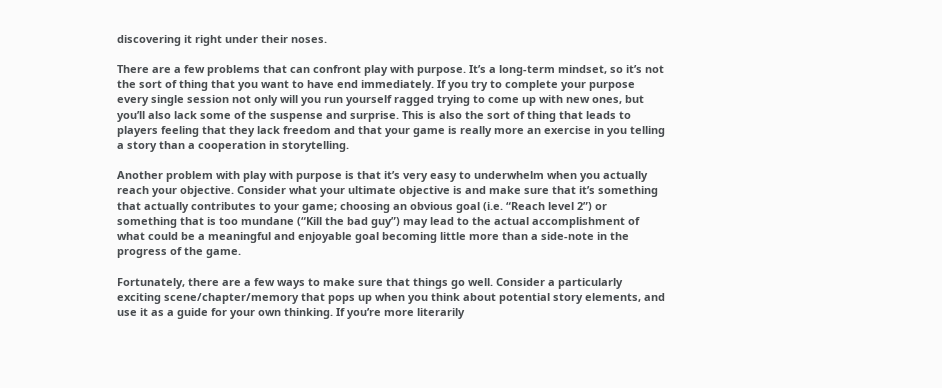discovering it right under their noses.

There are a few problems that can confront play with purpose. It’s a long-term mindset, so it’s not the sort of thing that you want to have end immediately. If you try to complete your purpose every single session not only will you run yourself ragged trying to come up with new ones, but you’ll also lack some of the suspense and surprise. This is also the sort of thing that leads to players feeling that they lack freedom and that your game is really more an exercise in you telling a story than a cooperation in storytelling.

Another problem with play with purpose is that it’s very easy to underwhelm when you actually reach your objective. Consider what your ultimate objective is and make sure that it’s something that actually contributes to your game; choosing an obvious goal (i.e. “Reach level 2”) or something that is too mundane (“Kill the bad guy”) may lead to the actual accomplishment of what could be a meaningful and enjoyable goal becoming little more than a side-note in the progress of the game.

Fortunately, there are a few ways to make sure that things go well. Consider a particularly exciting scene/chapter/memory that pops up when you think about potential story elements, and use it as a guide for your own thinking. If you’re more literarily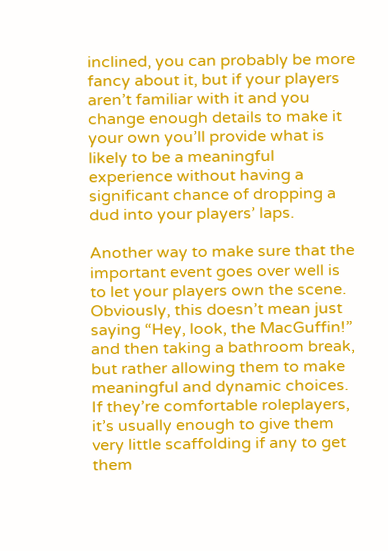inclined, you can probably be more fancy about it, but if your players aren’t familiar with it and you change enough details to make it your own you’ll provide what is likely to be a meaningful experience without having a significant chance of dropping a dud into your players’ laps.

Another way to make sure that the important event goes over well is to let your players own the scene. Obviously, this doesn’t mean just saying “Hey, look, the MacGuffin!” and then taking a bathroom break, but rather allowing them to make meaningful and dynamic choices. If they’re comfortable roleplayers, it’s usually enough to give them very little scaffolding if any to get them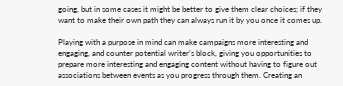going, but in some cases it might be better to give them clear choices; if they want to make their own path they can always run it by you once it comes up.

Playing with a purpose in mind can make campaigns more interesting and engaging, and counter potential writer’s block, giving you opportunities to prepare more interesting and engaging content without having to figure out associations between events as you progress through them. Creating an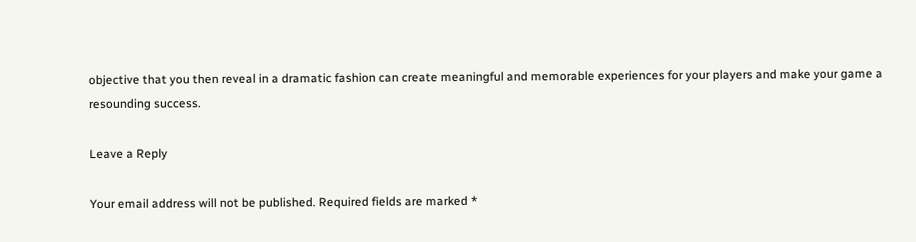objective that you then reveal in a dramatic fashion can create meaningful and memorable experiences for your players and make your game a resounding success.

Leave a Reply

Your email address will not be published. Required fields are marked *